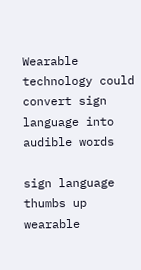Wearable technology could convert sign language into audible words

sign language thumbs up wearable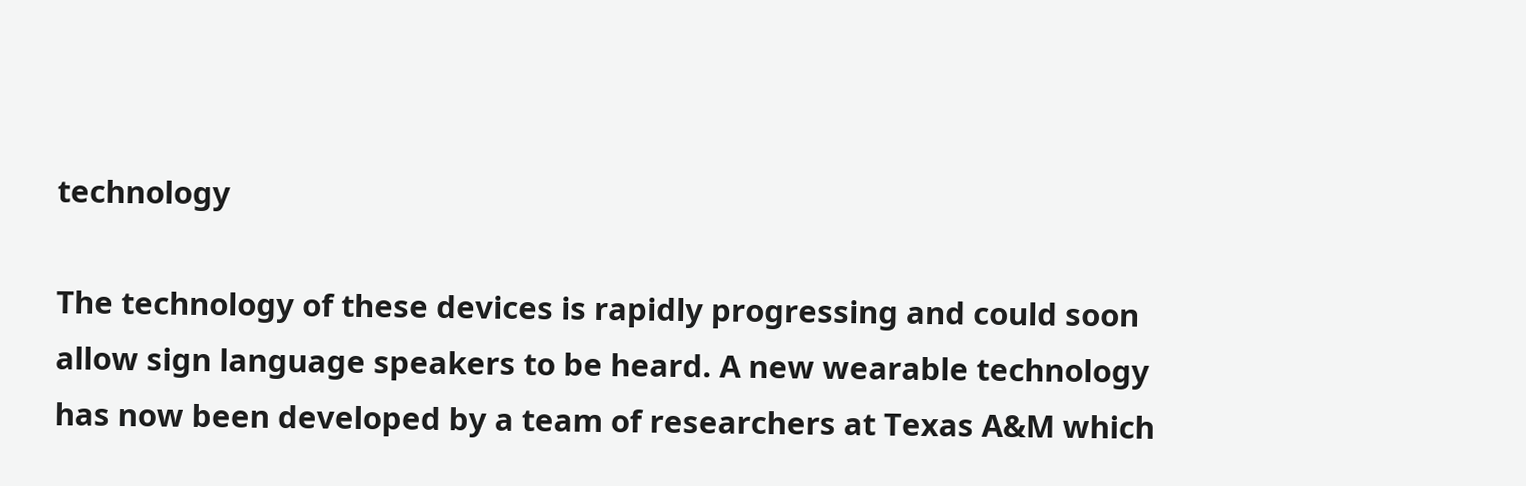technology

The technology of these devices is rapidly progressing and could soon allow sign language speakers to be heard. A new wearable technology has now been developed by a team of researchers at Texas A&M which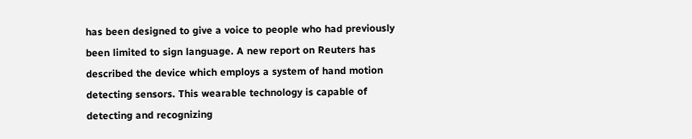has been designed to give a voice to people who had previously been limited to sign language. A new report on Reuters has described the device which employs a system of hand motion detecting sensors. This wearable technology is capable of detecting and recognizing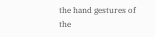the hand gestures of the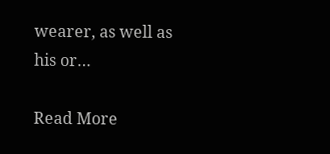wearer, as well as his or…

Read More